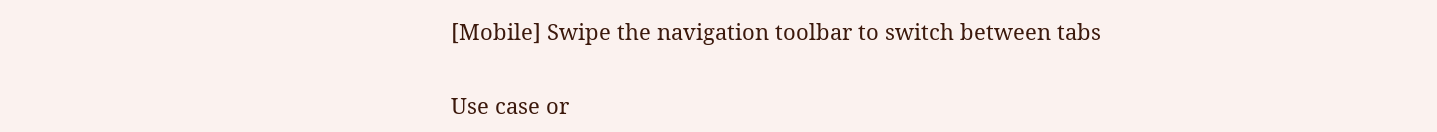[Mobile] Swipe the navigation toolbar to switch between tabs

Use case or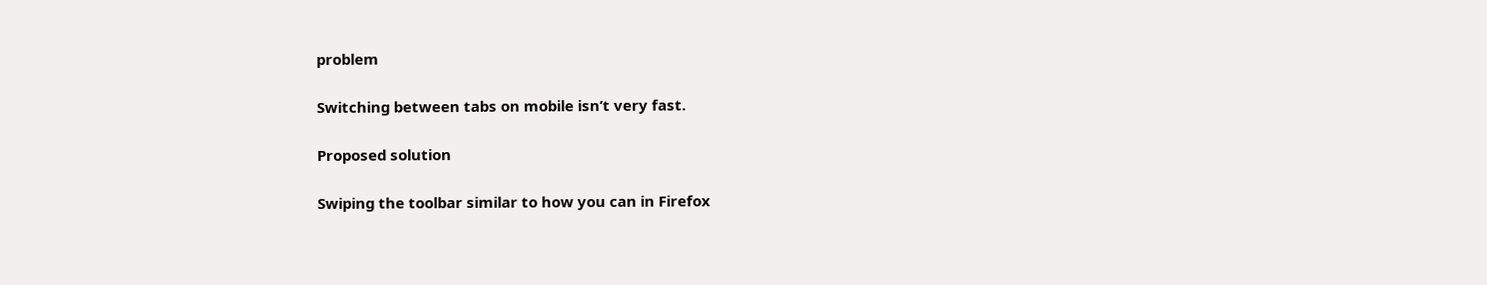problem

Switching between tabs on mobile isn’t very fast.

Proposed solution

Swiping the toolbar similar to how you can in Firefox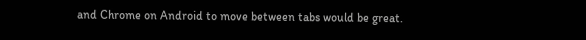and Chrome on Android to move between tabs would be great.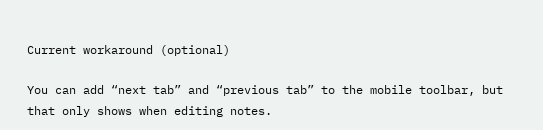Current workaround (optional)

You can add “next tab” and “previous tab” to the mobile toolbar, but that only shows when editing notes.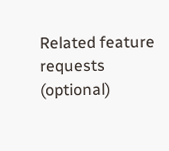Related feature requests (optional)